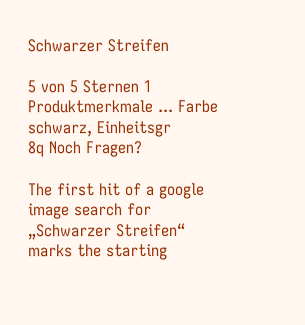Schwarzer Streifen

5 von 5 Sternen 1 Produktmerkmale ... Farbe schwarz, Einheitsgr
8q Noch Fragen?

The first hit of a google image search for „Schwarzer Streifen“ marks the starting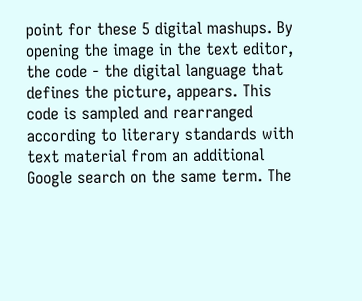point for these 5 digital mashups. By opening the image in the text editor, the code - the digital language that defines the picture, appears. This code is sampled and rearranged according to literary standards with text material from an additional Google search on the same term. The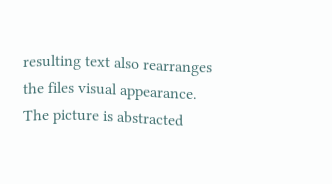resulting text also rearranges the files visual appearance. The picture is abstracted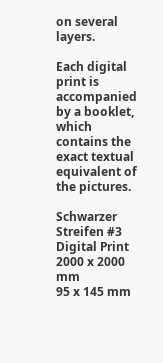on several layers.

Each digital print is accompanied by a booklet, which contains the exact textual equivalent of the pictures.

Schwarzer Streifen #3
Digital Print
2000 x 2000 mm
95 x 145 mm